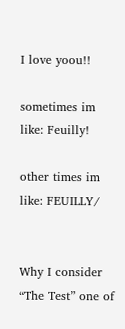I love yoou!!

sometimes im like: Feuilly!

other times im like: FEUILLY/


Why I consider “The Test” one of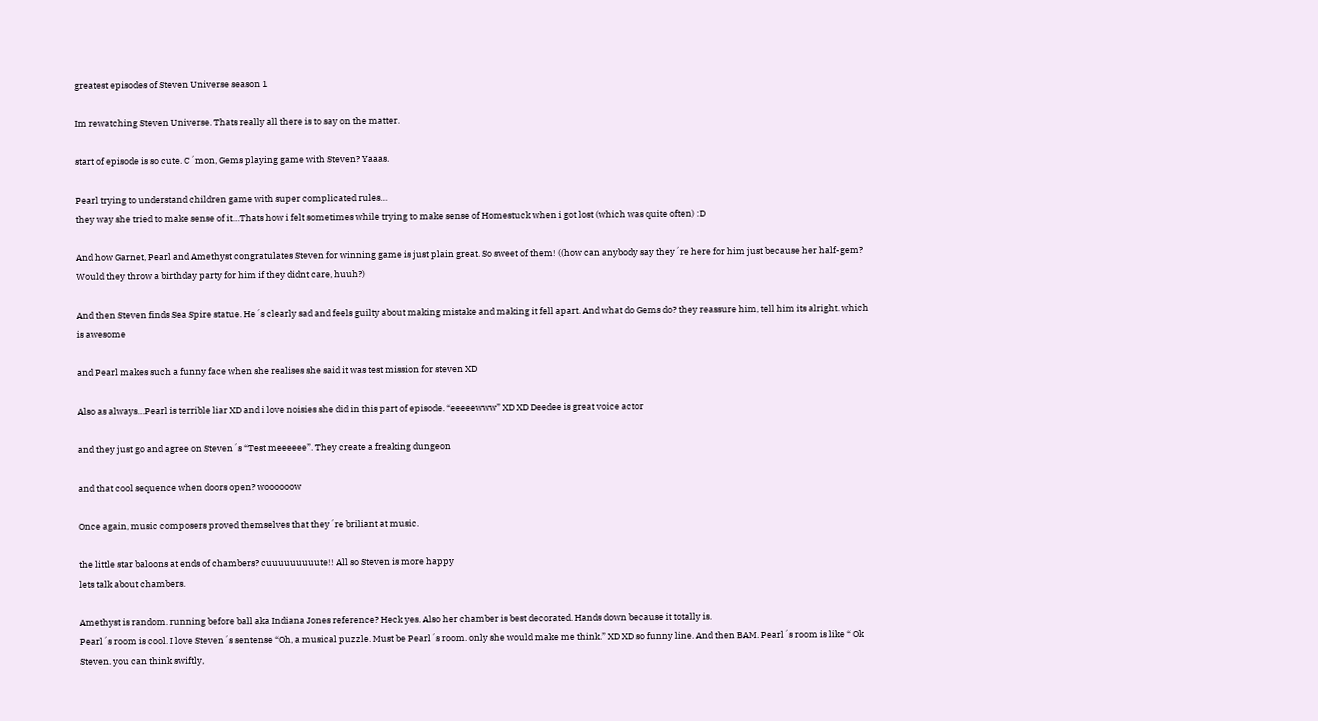greatest episodes of Steven Universe season 1

Im rewatching Steven Universe. Thats really all there is to say on the matter.

start of episode is so cute. C´mon, Gems playing game with Steven? Yaaas.

Pearl trying to understand children game with super complicated rules…
they way she tried to make sense of it…Thats how i felt sometimes while trying to make sense of Homestuck when i got lost (which was quite often) :D

And how Garnet, Pearl and Amethyst congratulates Steven for winning game is just plain great. So sweet of them! ((how can anybody say they´re here for him just because her half-gem? Would they throw a birthday party for him if they didnt care, huuh?)

And then Steven finds Sea Spire statue. He´s clearly sad and feels guilty about making mistake and making it fell apart. And what do Gems do? they reassure him, tell him its alright. which is awesome

and Pearl makes such a funny face when she realises she said it was test mission for steven XD

Also as always…Pearl is terrible liar XD and i love noisies she did in this part of episode. “eeeeewww” XD XD Deedee is great voice actor

and they just go and agree on Steven´s “Test meeeeee”. They create a freaking dungeon

and that cool sequence when doors open? woooooow

Once again, music composers proved themselves that they´re briliant at music.

the little star baloons at ends of chambers? cuuuuuuuuute!! All so Steven is more happy
lets talk about chambers.

Amethyst is random. running before ball aka Indiana Jones reference? Heck yes. Also her chamber is best decorated. Hands down because it totally is.
Pearl´s room is cool. I love Steven´s sentense “Oh, a musical puzzle. Must be Pearl´s room. only she would make me think.” XD XD so funny line. And then BAM. Pearl´s room is like “ Ok Steven. you can think swiftly,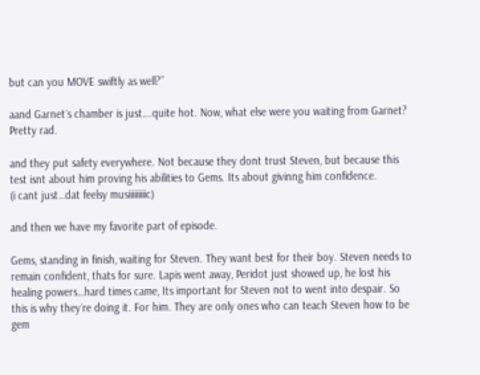but can you MOVE swiftly as well?”

aand Garnet´s chamber is just….quite hot. Now, what else were you waiting from Garnet? Pretty rad.

and they put safety everywhere. Not because they dont trust Steven, but because this test isnt about him proving his abilities to Gems. Its about givinng him confidence.
(i cant just…dat feelsy musiiiiiiiiic)

and then we have my favorite part of episode.

Gems, standing in finish, waiting for Steven. They want best for their boy. Steven needs to remain confident, thats for sure. Lapis went away, Peridot just showed up, he lost his healing powers…hard times came, Its important for Steven not to went into despair. So this is why they´re doing it. For him. They are only ones who can teach Steven how to be gem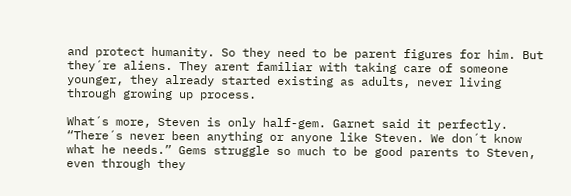and protect humanity. So they need to be parent figures for him. But they´re aliens. They arent familiar with taking care of someone younger, they already started existing as adults, never living through growing up process.

What´s more, Steven is only half-gem. Garnet said it perfectly. “There´s never been anything or anyone like Steven. We don´t know what he needs.” Gems struggle so much to be good parents to Steven, even through they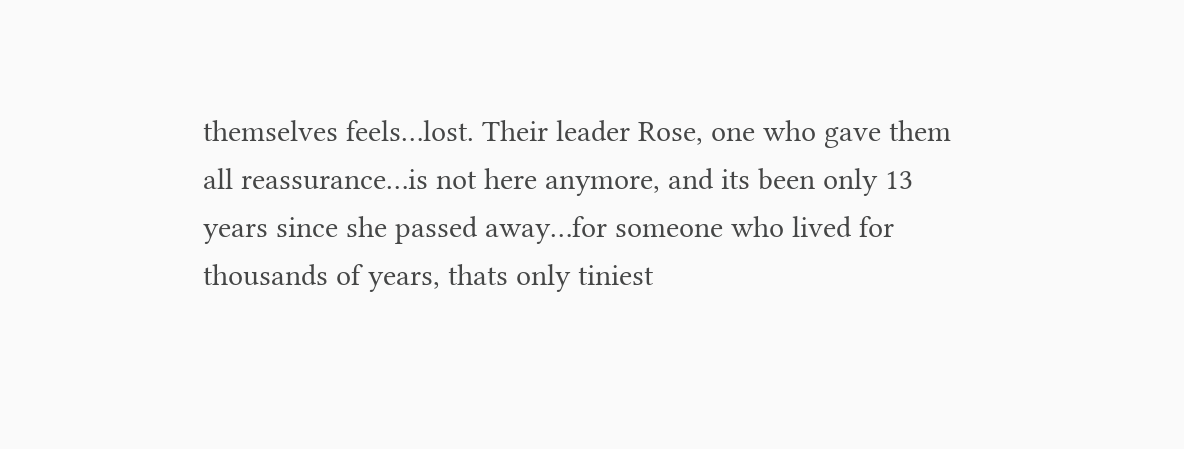themselves feels…lost. Their leader Rose, one who gave them all reassurance…is not here anymore, and its been only 13 years since she passed away…for someone who lived for thousands of years, thats only tiniest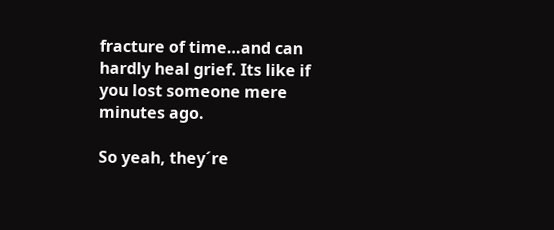fracture of time…and can hardly heal grief. Its like if you lost someone mere minutes ago.

So yeah, they´re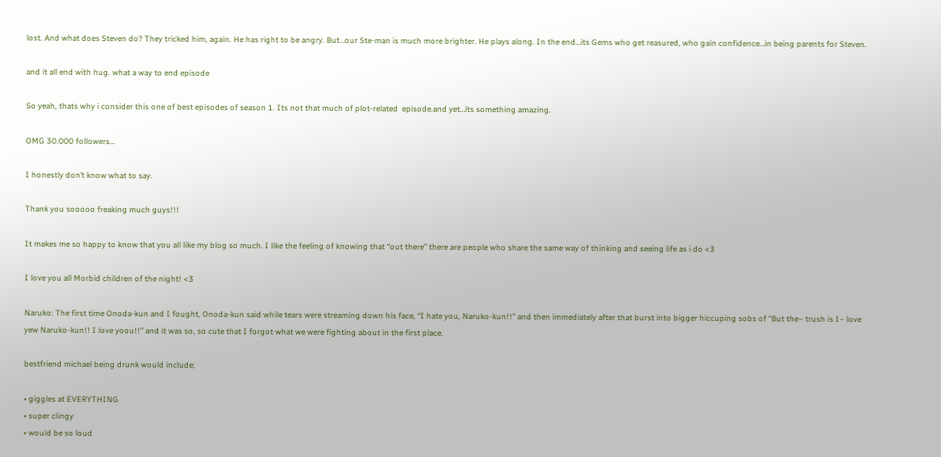lost. And what does Steven do? They tricked him, again. He has right to be angry. But…our Ste-man is much more brighter. He plays along. In the end…its Gems who get reasured, who gain confidence…in being parents for Steven.

and it all end with hug. what a way to end episode

So yeah, thats why i consider this one of best episodes of season 1. Its not that much of plot-related  episode.and yet…its something amazing.

OMG 30.000 followers…

I honestly don’t know what to say.

Thank you sooooo freaking much guys!!!

It makes me so happy to know that you all like my blog so much. I like the feeling of knowing that “out there” there are people who share the same way of thinking and seeing life as i do <3

I love you all Morbid children of the night! <3

Naruko: The first time Onoda-kun and I fought, Onoda-kun said while tears were streaming down his face, “I hate you, Naruko-kun!!” and then immediately after that burst into bigger hiccuping sobs of “But the– trush is I– love yew Naruko-kun!! I love yoou!!” and it was so, so cute that I forgot what we were fighting about in the first place.

bestfriend michael being drunk would include;

• giggles at EVERYTHING
• super clingy
• would be so loud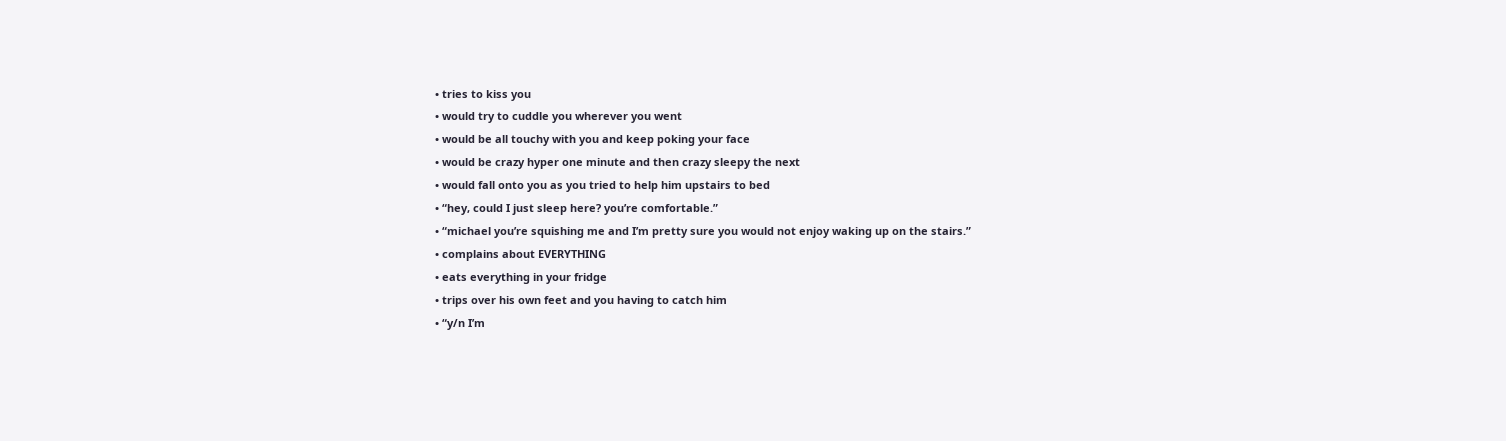• tries to kiss you
• would try to cuddle you wherever you went
• would be all touchy with you and keep poking your face
• would be crazy hyper one minute and then crazy sleepy the next
• would fall onto you as you tried to help him upstairs to bed
• “hey, could I just sleep here? you’re comfortable.”
• “michael you’re squishing me and I’m pretty sure you would not enjoy waking up on the stairs.”
• complains about EVERYTHING
• eats everything in your fridge
• trips over his own feet and you having to catch him
• “y/n I’m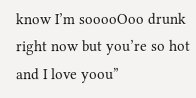know I’m sooooOoo drunk right now but you’re so hot and I love yoou”